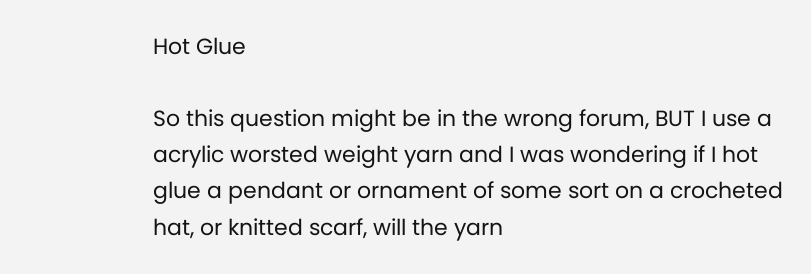Hot Glue

So this question might be in the wrong forum, BUT I use a acrylic worsted weight yarn and I was wondering if I hot glue a pendant or ornament of some sort on a crocheted hat, or knitted scarf, will the yarn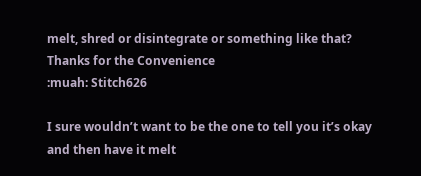melt, shred or disintegrate or something like that?
Thanks for the Convenience
:muah: Stitch626

I sure wouldn’t want to be the one to tell you it’s okay and then have it melt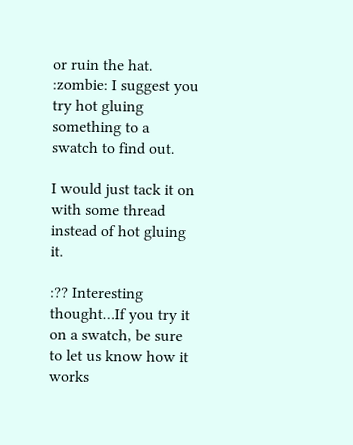or ruin the hat. :zombie: I suggest you try hot gluing something to a swatch to find out.

I would just tack it on with some thread instead of hot gluing it.

:?? Interesting thought…If you try it on a swatch, be sure to let us know how it works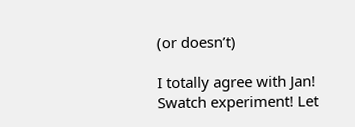(or doesn’t)

I totally agree with Jan! Swatch experiment! Let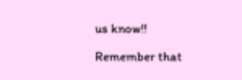us know!!

Remember that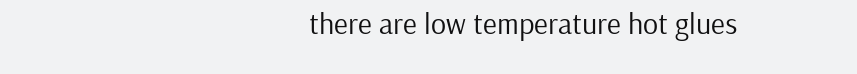there are low temperature hot glues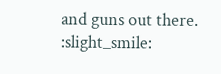and guns out there. :slight_smile: